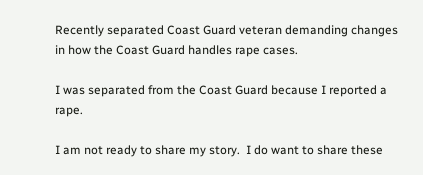Recently separated Coast Guard veteran demanding changes in how the Coast Guard handles rape cases.

I was separated from the Coast Guard because I reported a rape.

I am not ready to share my story.  I do want to share these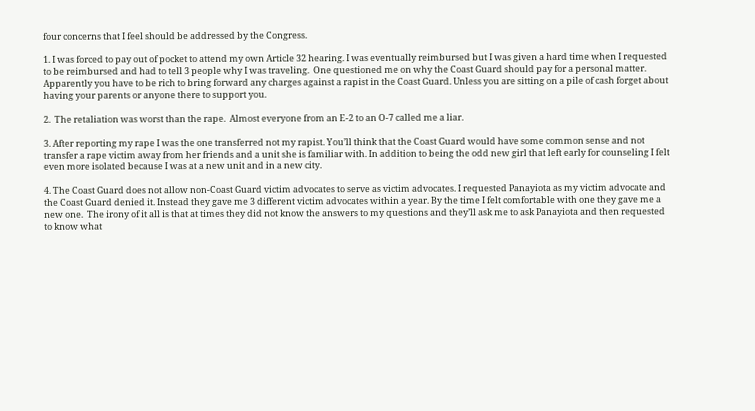four concerns that I feel should be addressed by the Congress.

1. I was forced to pay out of pocket to attend my own Article 32 hearing. I was eventually reimbursed but I was given a hard time when I requested to be reimbursed and had to tell 3 people why I was traveling.  One questioned me on why the Coast Guard should pay for a personal matter.  Apparently you have to be rich to bring forward any charges against a rapist in the Coast Guard. Unless you are sitting on a pile of cash forget about having your parents or anyone there to support you.

2.  The retaliation was worst than the rape.  Almost everyone from an E-2 to an O-7 called me a liar.

3. After reporting my rape I was the one transferred not my rapist. You’ll think that the Coast Guard would have some common sense and not transfer a rape victim away from her friends and a unit she is familiar with. In addition to being the odd new girl that left early for counseling I felt even more isolated because I was at a new unit and in a new city.

4. The Coast Guard does not allow non-Coast Guard victim advocates to serve as victim advocates. I requested Panayiota as my victim advocate and the Coast Guard denied it. Instead they gave me 3 different victim advocates within a year. By the time I felt comfortable with one they gave me a new one.  The irony of it all is that at times they did not know the answers to my questions and they’ll ask me to ask Panayiota and then requested to know what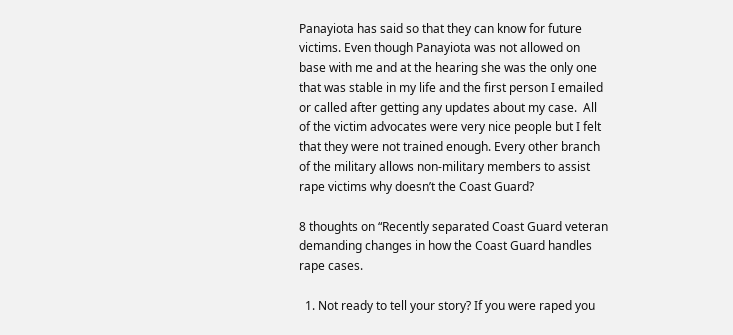Panayiota has said so that they can know for future victims. Even though Panayiota was not allowed on base with me and at the hearing she was the only one that was stable in my life and the first person I emailed or called after getting any updates about my case.  All of the victim advocates were very nice people but I felt that they were not trained enough. Every other branch of the military allows non-military members to assist rape victims why doesn’t the Coast Guard?

8 thoughts on “Recently separated Coast Guard veteran demanding changes in how the Coast Guard handles rape cases.

  1. Not ready to tell your story? If you were raped you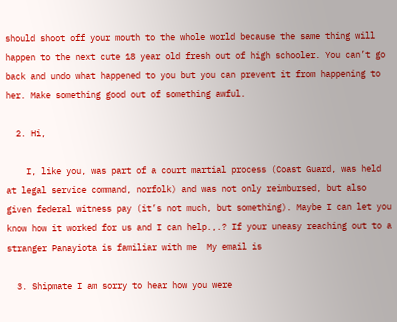should shoot off your mouth to the whole world because the same thing will happen to the next cute 18 year old fresh out of high schooler. You can’t go back and undo what happened to you but you can prevent it from happening to her. Make something good out of something awful.

  2. Hi,

    I, like you, was part of a court martial process (Coast Guard, was held at legal service command, norfolk) and was not only reimbursed, but also given federal witness pay (it’s not much, but something). Maybe I can let you know how it worked for us and I can help.,.? If your uneasy reaching out to a stranger Panayiota is familiar with me  My email is

  3. Shipmate I am sorry to hear how you were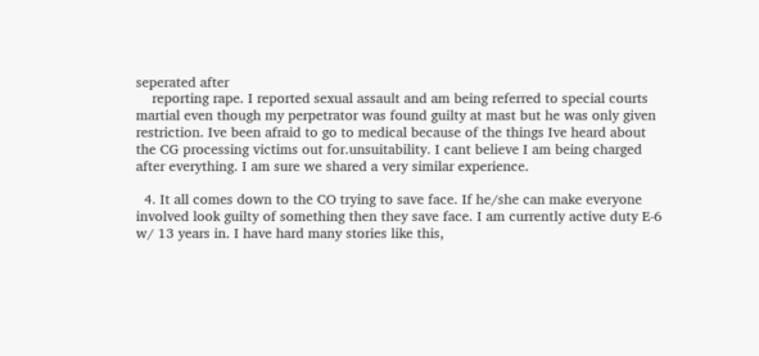seperated after
    reporting rape. I reported sexual assault and am being referred to special courts martial even though my perpetrator was found guilty at mast but he was only given restriction. Ive been afraid to go to medical because of the things Ive heard about the CG processing victims out for.unsuitability. I cant believe I am being charged after everything. I am sure we shared a very similar experience.

  4. It all comes down to the CO trying to save face. If he/she can make everyone involved look guilty of something then they save face. I am currently active duty E-6 w/ 13 years in. I have hard many stories like this,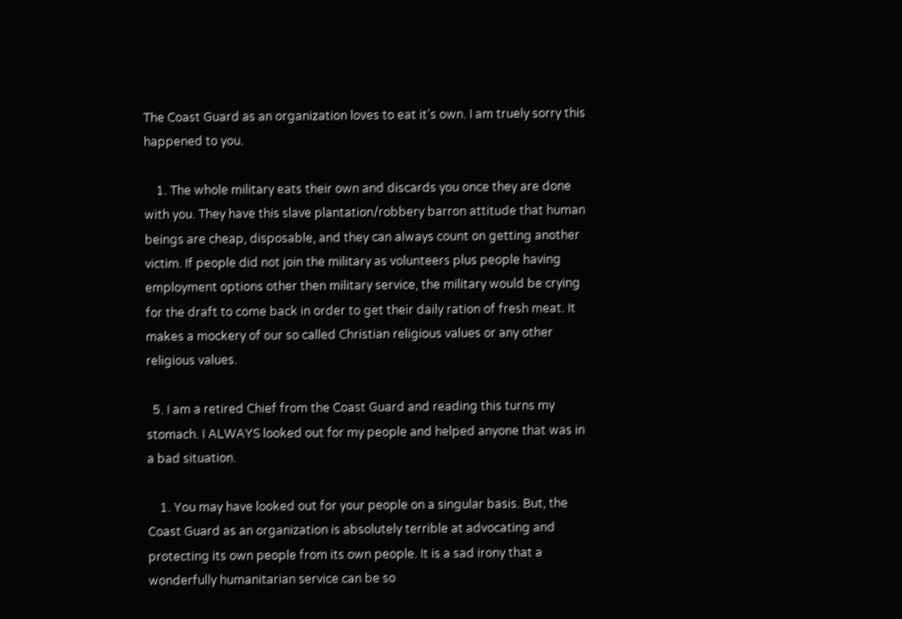The Coast Guard as an organization loves to eat it’s own. I am truely sorry this happened to you.

    1. The whole military eats their own and discards you once they are done with you. They have this slave plantation/robbery barron attitude that human beings are cheap, disposable, and they can always count on getting another victim. If people did not join the military as volunteers plus people having employment options other then military service, the military would be crying for the draft to come back in order to get their daily ration of fresh meat. It makes a mockery of our so called Christian religious values or any other religious values.

  5. I am a retired Chief from the Coast Guard and reading this turns my stomach. I ALWAYS looked out for my people and helped anyone that was in a bad situation.

    1. You may have looked out for your people on a singular basis. But, the Coast Guard as an organization is absolutely terrible at advocating and protecting its own people from its own people. It is a sad irony that a wonderfully humanitarian service can be so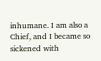inhumane. I am also a Chief, and I became so sickened with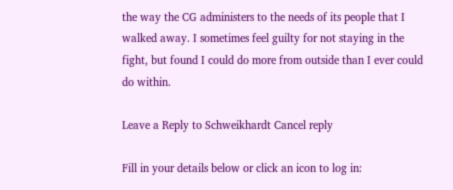the way the CG administers to the needs of its people that I walked away. I sometimes feel guilty for not staying in the fight, but found I could do more from outside than I ever could do within.

Leave a Reply to Schweikhardt Cancel reply

Fill in your details below or click an icon to log in: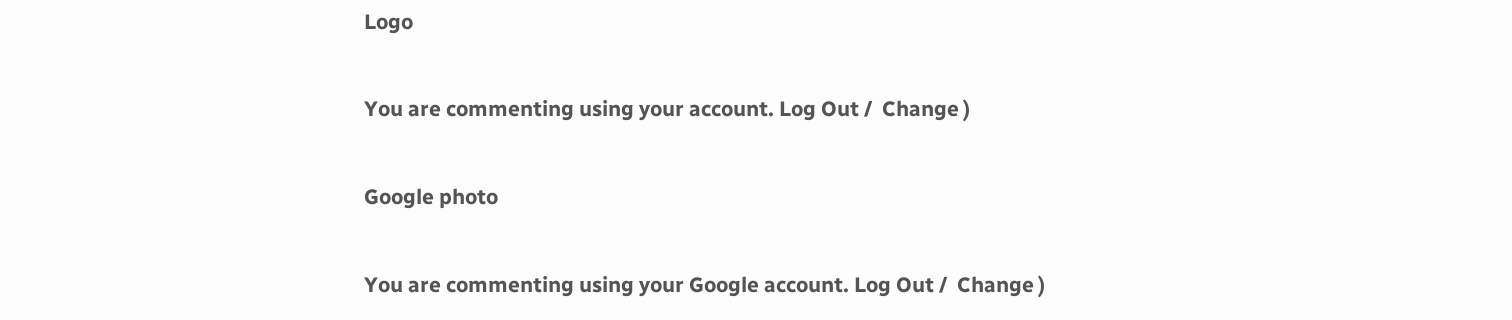Logo

You are commenting using your account. Log Out /  Change )

Google photo

You are commenting using your Google account. Log Out /  Change )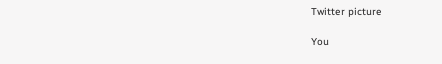Twitter picture

You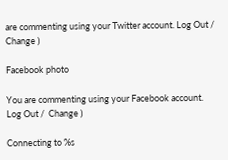are commenting using your Twitter account. Log Out /  Change )

Facebook photo

You are commenting using your Facebook account. Log Out /  Change )

Connecting to %s